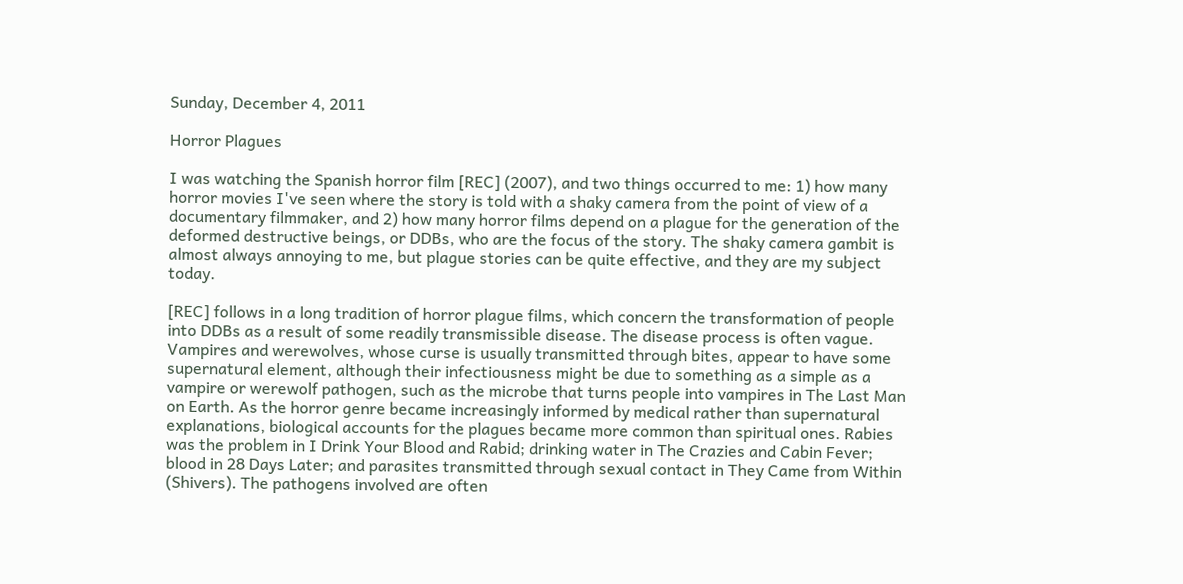Sunday, December 4, 2011

Horror Plagues

I was watching the Spanish horror film [REC] (2007), and two things occurred to me: 1) how many horror movies I've seen where the story is told with a shaky camera from the point of view of a documentary filmmaker, and 2) how many horror films depend on a plague for the generation of the deformed destructive beings, or DDBs, who are the focus of the story. The shaky camera gambit is almost always annoying to me, but plague stories can be quite effective, and they are my subject today.

[REC] follows in a long tradition of horror plague films, which concern the transformation of people into DDBs as a result of some readily transmissible disease. The disease process is often vague. Vampires and werewolves, whose curse is usually transmitted through bites, appear to have some supernatural element, although their infectiousness might be due to something as a simple as a vampire or werewolf pathogen, such as the microbe that turns people into vampires in The Last Man on Earth. As the horror genre became increasingly informed by medical rather than supernatural explanations, biological accounts for the plagues became more common than spiritual ones. Rabies was the problem in I Drink Your Blood and Rabid; drinking water in The Crazies and Cabin Fever; blood in 28 Days Later; and parasites transmitted through sexual contact in They Came from Within (Shivers). The pathogens involved are often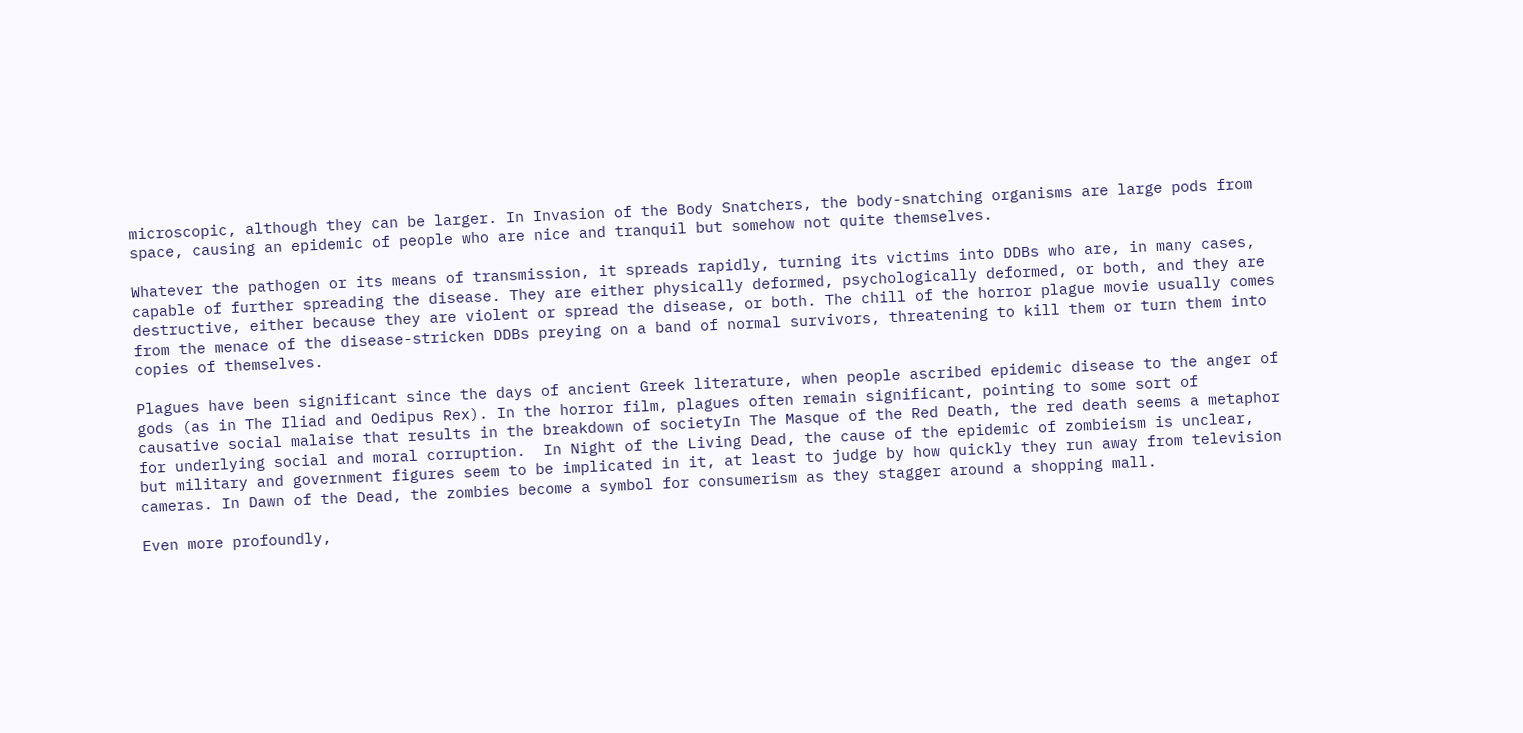microscopic, although they can be larger. In Invasion of the Body Snatchers, the body-snatching organisms are large pods from space, causing an epidemic of people who are nice and tranquil but somehow not quite themselves.

Whatever the pathogen or its means of transmission, it spreads rapidly, turning its victims into DDBs who are, in many cases, capable of further spreading the disease. They are either physically deformed, psychologically deformed, or both, and they are destructive, either because they are violent or spread the disease, or both. The chill of the horror plague movie usually comes from the menace of the disease-stricken DDBs preying on a band of normal survivors, threatening to kill them or turn them into copies of themselves.

Plagues have been significant since the days of ancient Greek literature, when people ascribed epidemic disease to the anger of gods (as in The Iliad and Oedipus Rex). In the horror film, plagues often remain significant, pointing to some sort of causative social malaise that results in the breakdown of societyIn The Masque of the Red Death, the red death seems a metaphor for underlying social and moral corruption.  In Night of the Living Dead, the cause of the epidemic of zombieism is unclear, but military and government figures seem to be implicated in it, at least to judge by how quickly they run away from television cameras. In Dawn of the Dead, the zombies become a symbol for consumerism as they stagger around a shopping mall.

Even more profoundly,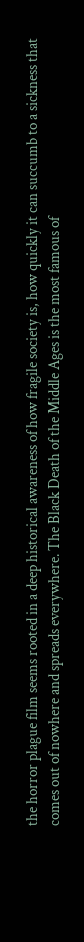the horror plague film seems rooted in a deep historical awareness of how fragile society is, how quickly it can succumb to a sickness that comes out of nowhere and spreads everywhere. The Black Death of the Middle Ages is the most famous of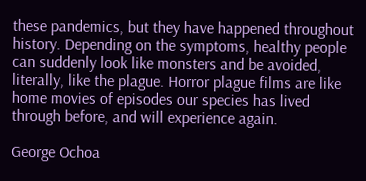these pandemics, but they have happened throughout history. Depending on the symptoms, healthy people can suddenly look like monsters and be avoided, literally, like the plague. Horror plague films are like home movies of episodes our species has lived through before, and will experience again.

George Ochoa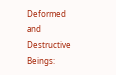Deformed and Destructive Beings: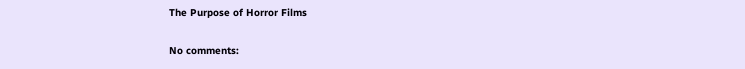The Purpose of Horror Films

No comments: